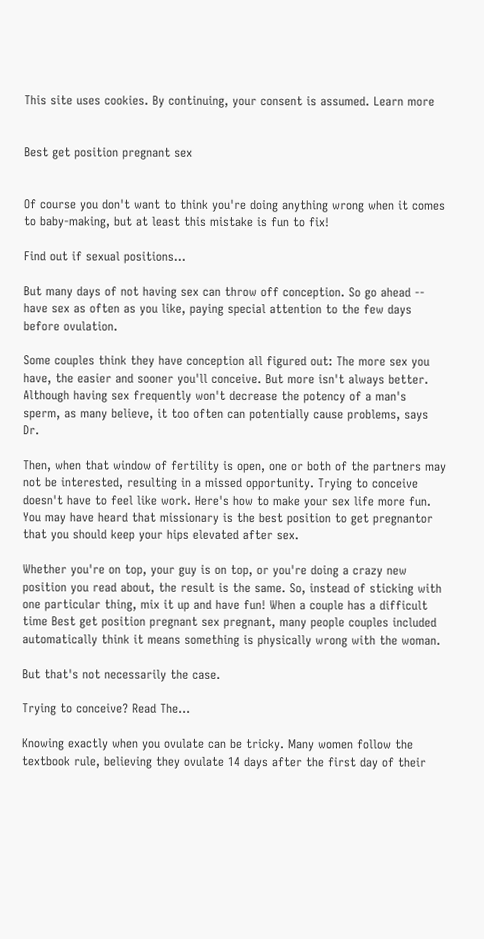This site uses cookies. By continuing, your consent is assumed. Learn more


Best get position pregnant sex


Of course you don't want to think you're doing anything wrong when it comes to baby-making, but at least this mistake is fun to fix!

Find out if sexual positions...

But many days of not having sex can throw off conception. So go ahead -- have sex as often as you like, paying special attention to the few days before ovulation.

Some couples think they have conception all figured out: The more sex you have, the easier and sooner you'll conceive. But more isn't always better. Although having sex frequently won't decrease the potency of a man's sperm, as many believe, it too often can potentially cause problems, says Dr.

Then, when that window of fertility is open, one or both of the partners may not be interested, resulting in a missed opportunity. Trying to conceive doesn't have to feel like work. Here's how to make your sex life more fun. You may have heard that missionary is the best position to get pregnantor that you should keep your hips elevated after sex.

Whether you're on top, your guy is on top, or you're doing a crazy new position you read about, the result is the same. So, instead of sticking with one particular thing, mix it up and have fun! When a couple has a difficult time Best get position pregnant sex pregnant, many people couples included automatically think it means something is physically wrong with the woman.

But that's not necessarily the case.

Trying to conceive? Read The...

Knowing exactly when you ovulate can be tricky. Many women follow the textbook rule, believing they ovulate 14 days after the first day of their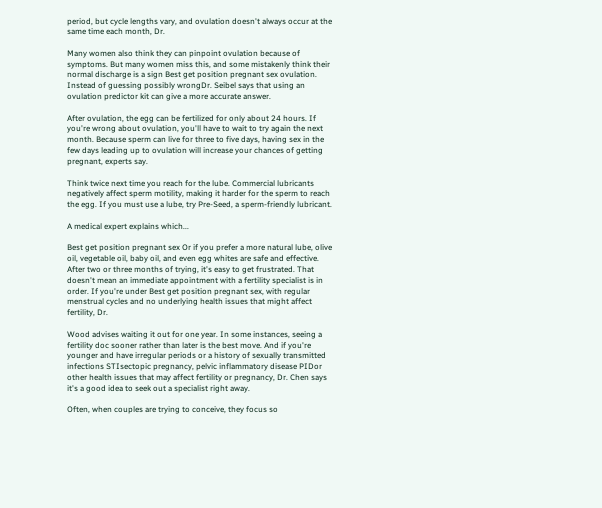period, but cycle lengths vary, and ovulation doesn't always occur at the same time each month, Dr.

Many women also think they can pinpoint ovulation because of symptoms. But many women miss this, and some mistakenly think their normal discharge is a sign Best get position pregnant sex ovulation. Instead of guessing possibly wrongDr. Seibel says that using an ovulation predictor kit can give a more accurate answer.

After ovulation, the egg can be fertilized for only about 24 hours. If you're wrong about ovulation, you'll have to wait to try again the next month. Because sperm can live for three to five days, having sex in the few days leading up to ovulation will increase your chances of getting pregnant, experts say.

Think twice next time you reach for the lube. Commercial lubricants negatively affect sperm motility, making it harder for the sperm to reach the egg. If you must use a lube, try Pre-Seed, a sperm-friendly lubricant.

A medical expert explains which...

Best get position pregnant sex Or if you prefer a more natural lube, olive oil, vegetable oil, baby oil, and even egg whites are safe and effective. After two or three months of trying, it's easy to get frustrated. That doesn't mean an immediate appointment with a fertility specialist is in order. If you're under Best get position pregnant sex, with regular menstrual cycles and no underlying health issues that might affect fertility, Dr.

Wood advises waiting it out for one year. In some instances, seeing a fertility doc sooner rather than later is the best move. And if you're younger and have irregular periods or a history of sexually transmitted infections STIsectopic pregnancy, pelvic inflammatory disease PIDor other health issues that may affect fertility or pregnancy, Dr. Chen says it's a good idea to seek out a specialist right away.

Often, when couples are trying to conceive, they focus so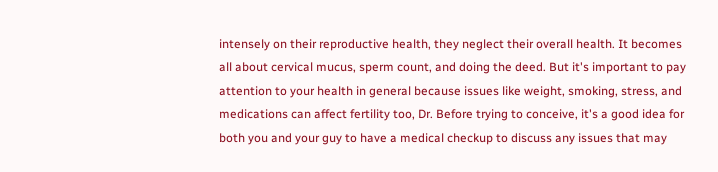intensely on their reproductive health, they neglect their overall health. It becomes all about cervical mucus, sperm count, and doing the deed. But it's important to pay attention to your health in general because issues like weight, smoking, stress, and medications can affect fertility too, Dr. Before trying to conceive, it's a good idea for both you and your guy to have a medical checkup to discuss any issues that may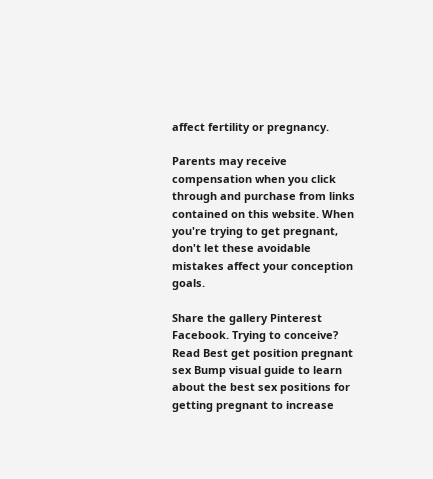affect fertility or pregnancy.

Parents may receive compensation when you click through and purchase from links contained on this website. When you're trying to get pregnant, don't let these avoidable mistakes affect your conception goals.

Share the gallery Pinterest Facebook. Trying to conceive? Read Best get position pregnant sex Bump visual guide to learn about the best sex positions for getting pregnant to increase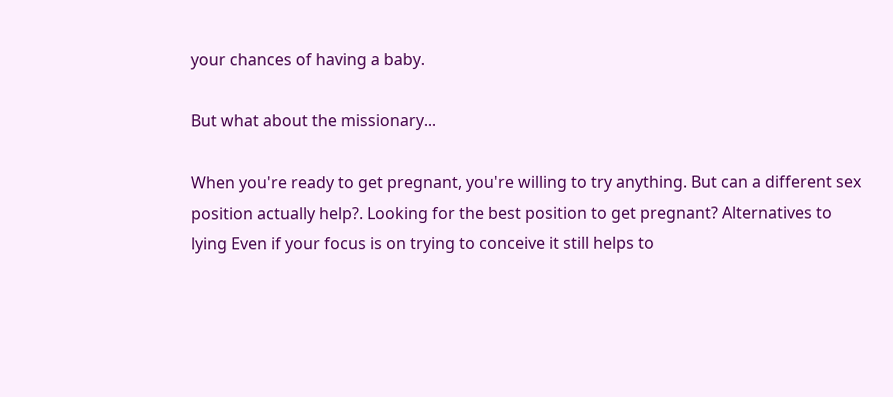your chances of having a baby.

But what about the missionary...

When you're ready to get pregnant, you're willing to try anything. But can a different sex position actually help?. Looking for the best position to get pregnant? Alternatives to lying Even if your focus is on trying to conceive it still helps to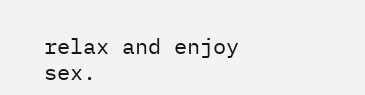relax and enjoy sex.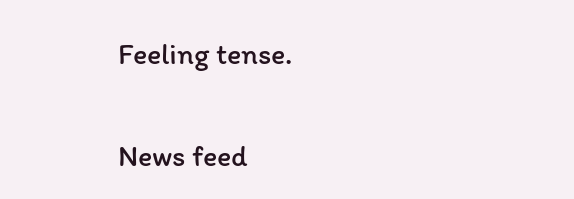Feeling tense.

News feed